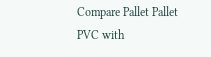Compare Pallet Pallet PVC with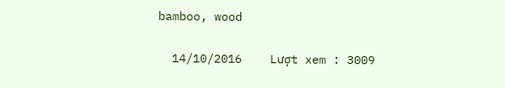bamboo, wood

  14/10/2016    Lượt xem : 3009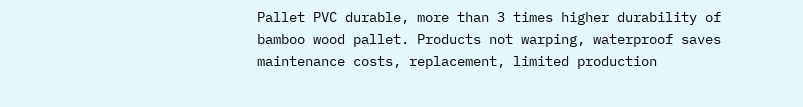Pallet PVC durable, more than 3 times higher durability of bamboo wood pallet. Products not warping, waterproof saves maintenance costs, replacement, limited production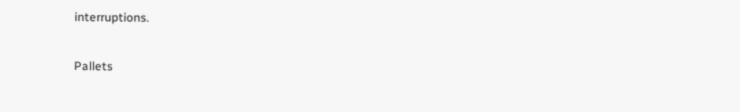interruptions.

Pallets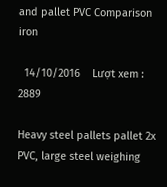and pallet PVC Comparison iron

  14/10/2016    Lượt xem : 2889

Heavy steel pallets pallet 2x PVC, large steel weighing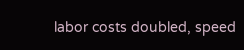labor costs doubled, speed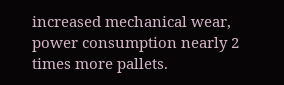increased mechanical wear, power consumption nearly 2 times more pallets.